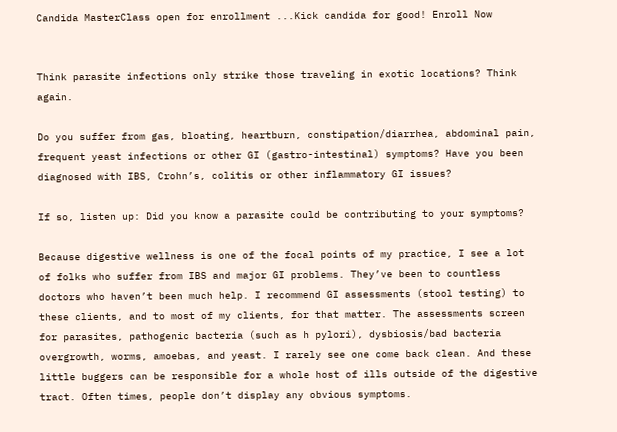Candida MasterClass open for enrollment ...Kick candida for good! Enroll Now


Think parasite infections only strike those traveling in exotic locations? Think again.

Do you suffer from gas, bloating, heartburn, constipation/diarrhea, abdominal pain, frequent yeast infections or other GI (gastro-intestinal) symptoms? Have you been diagnosed with IBS, Crohn’s, colitis or other inflammatory GI issues?

If so, listen up: Did you know a parasite could be contributing to your symptoms?

Because digestive wellness is one of the focal points of my practice, I see a lot of folks who suffer from IBS and major GI problems. They’ve been to countless doctors who haven’t been much help. I recommend GI assessments (stool testing) to these clients, and to most of my clients, for that matter. The assessments screen for parasites, pathogenic bacteria (such as h pylori), dysbiosis/bad bacteria overgrowth, worms, amoebas, and yeast. I rarely see one come back clean. And these little buggers can be responsible for a whole host of ills outside of the digestive tract. Often times, people don’t display any obvious symptoms.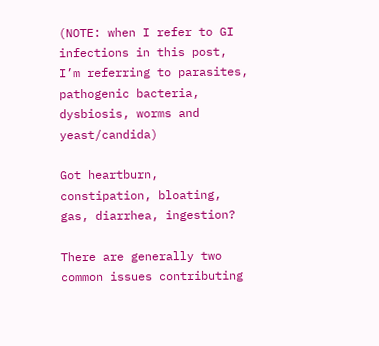(NOTE: when I refer to GI infections in this post, I’m referring to parasites, pathogenic bacteria, dysbiosis, worms and yeast/candida)

Got heartburn, constipation, bloating, gas, diarrhea, ingestion?

There are generally two common issues contributing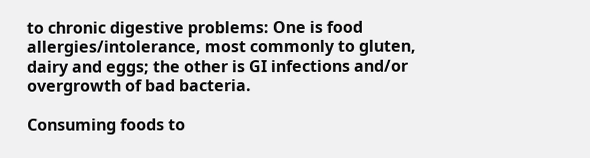to chronic digestive problems: One is food allergies/intolerance, most commonly to gluten, dairy and eggs; the other is GI infections and/or overgrowth of bad bacteria.

Consuming foods to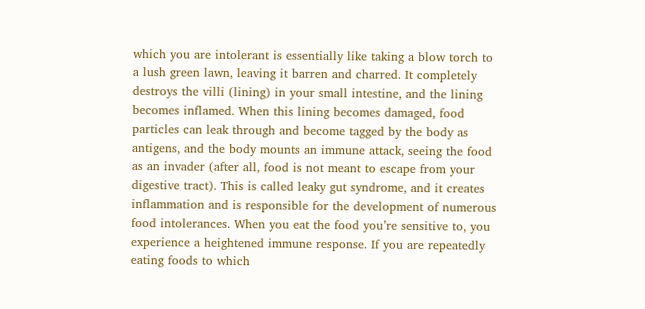which you are intolerant is essentially like taking a blow torch to a lush green lawn, leaving it barren and charred. It completely destroys the villi (lining) in your small intestine, and the lining becomes inflamed. When this lining becomes damaged, food particles can leak through and become tagged by the body as antigens, and the body mounts an immune attack, seeing the food as an invader (after all, food is not meant to escape from your digestive tract). This is called leaky gut syndrome, and it creates inflammation and is responsible for the development of numerous food intolerances. When you eat the food you’re sensitive to, you experience a heightened immune response. If you are repeatedly eating foods to which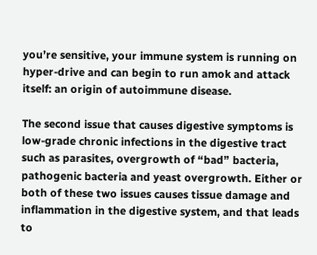you’re sensitive, your immune system is running on hyper-drive and can begin to run amok and attack itself: an origin of autoimmune disease.

The second issue that causes digestive symptoms is low-grade chronic infections in the digestive tract such as parasites, overgrowth of “bad” bacteria, pathogenic bacteria and yeast overgrowth. Either or both of these two issues causes tissue damage and inflammation in the digestive system, and that leads to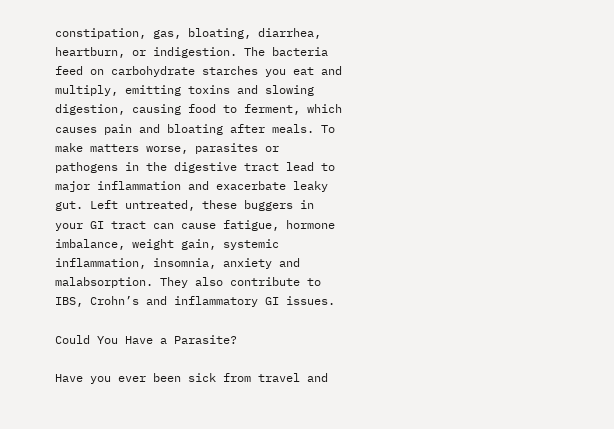constipation, gas, bloating, diarrhea, heartburn, or indigestion. The bacteria feed on carbohydrate starches you eat and multiply, emitting toxins and slowing digestion, causing food to ferment, which causes pain and bloating after meals. To make matters worse, parasites or pathogens in the digestive tract lead to major inflammation and exacerbate leaky gut. Left untreated, these buggers in your GI tract can cause fatigue, hormone imbalance, weight gain, systemic inflammation, insomnia, anxiety and malabsorption. They also contribute to IBS, Crohn’s and inflammatory GI issues.

Could You Have a Parasite?

Have you ever been sick from travel and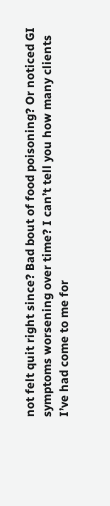not felt quit right since? Bad bout of food poisoning? Or noticed GI symptoms worsening over time? I can’t tell you how many clients I’ve had come to me for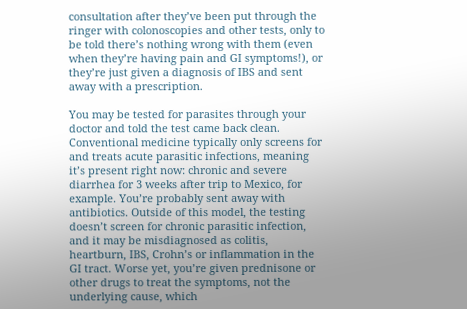consultation after they’ve been put through the ringer with colonoscopies and other tests, only to be told there’s nothing wrong with them (even when they’re having pain and GI symptoms!), or they’re just given a diagnosis of IBS and sent away with a prescription.

You may be tested for parasites through your doctor and told the test came back clean. Conventional medicine typically only screens for and treats acute parasitic infections, meaning it’s present right now: chronic and severe diarrhea for 3 weeks after trip to Mexico, for example. You’re probably sent away with antibiotics. Outside of this model, the testing doesn’t screen for chronic parasitic infection, and it may be misdiagnosed as colitis, heartburn, IBS, Crohn’s or inflammation in the GI tract. Worse yet, you’re given prednisone or other drugs to treat the symptoms, not the underlying cause, which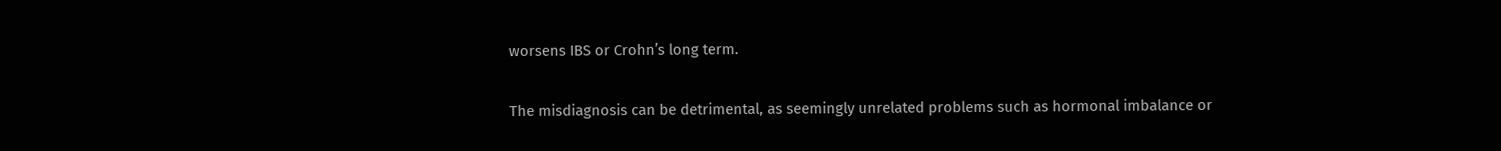worsens IBS or Crohn’s long term.

The misdiagnosis can be detrimental, as seemingly unrelated problems such as hormonal imbalance or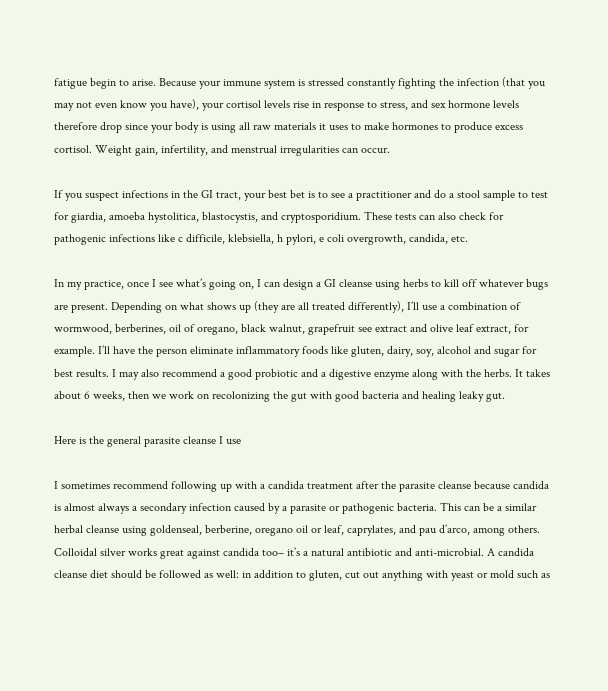fatigue begin to arise. Because your immune system is stressed constantly fighting the infection (that you may not even know you have), your cortisol levels rise in response to stress, and sex hormone levels therefore drop since your body is using all raw materials it uses to make hormones to produce excess cortisol. Weight gain, infertility, and menstrual irregularities can occur.

If you suspect infections in the GI tract, your best bet is to see a practitioner and do a stool sample to test for giardia, amoeba hystolitica, blastocystis, and cryptosporidium. These tests can also check for pathogenic infections like c difficile, klebsiella, h pylori, e coli overgrowth, candida, etc.

In my practice, once I see what’s going on, I can design a GI cleanse using herbs to kill off whatever bugs are present. Depending on what shows up (they are all treated differently), I’ll use a combination of wormwood, berberines, oil of oregano, black walnut, grapefruit see extract and olive leaf extract, for example. I’ll have the person eliminate inflammatory foods like gluten, dairy, soy, alcohol and sugar for best results. I may also recommend a good probiotic and a digestive enzyme along with the herbs. It takes about 6 weeks, then we work on recolonizing the gut with good bacteria and healing leaky gut.

Here is the general parasite cleanse I use

I sometimes recommend following up with a candida treatment after the parasite cleanse because candida is almost always a secondary infection caused by a parasite or pathogenic bacteria. This can be a similar herbal cleanse using goldenseal, berberine, oregano oil or leaf, caprylates, and pau d’arco, among others. Colloidal silver works great against candida too– it’s a natural antibiotic and anti-microbial. A candida cleanse diet should be followed as well: in addition to gluten, cut out anything with yeast or mold such as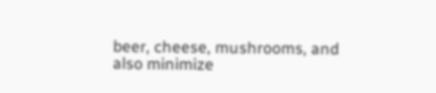beer, cheese, mushrooms, and also minimize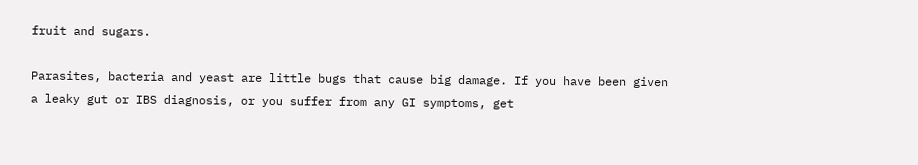fruit and sugars.

Parasites, bacteria and yeast are little bugs that cause big damage. If you have been given a leaky gut or IBS diagnosis, or you suffer from any GI symptoms, get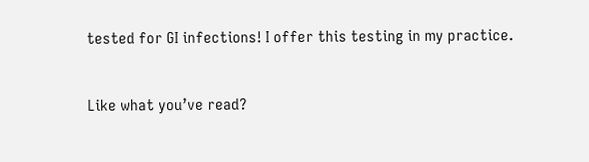tested for GI infections! I offer this testing in my practice.


Like what you’ve read?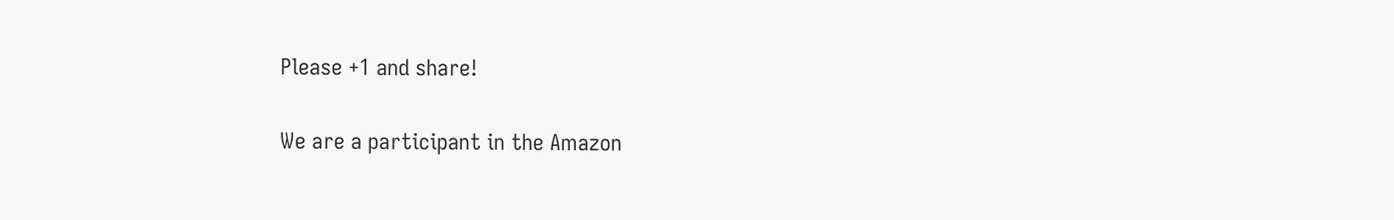Please +1 and share!

We are a participant in the Amazon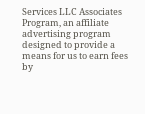Services LLC Associates Program, an affiliate advertising program designed to provide a means for us to earn fees by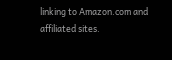linking to Amazon.com and affiliated sites.